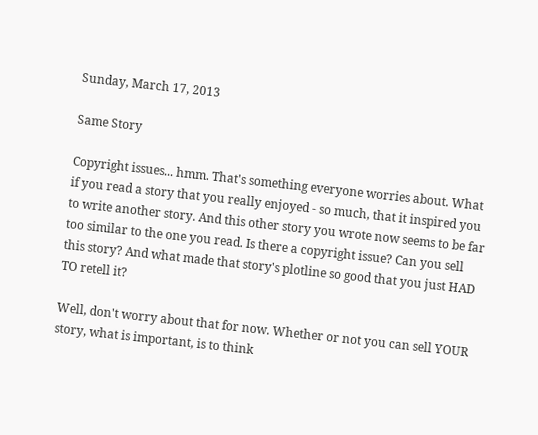Sunday, March 17, 2013

Same Story

Copyright issues... hmm. That's something everyone worries about. What if you read a story that you really enjoyed - so much, that it inspired you to write another story. And this other story you wrote now seems to be far too similar to the one you read. Is there a copyright issue? Can you sell this story? And what made that story's plotline so good that you just HAD TO retell it?

Well, don't worry about that for now. Whether or not you can sell YOUR story, what is important, is to think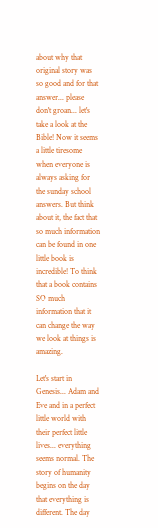about why that original story was so good and for that answer... please don't groan... let's take a look at the Bible! Now it seems a little tiresome when everyone is always asking for the sunday school answers. But think about it, the fact that so much information can be found in one little book is incredible! To think that a book contains SO much information that it can change the way we look at things is amazing.

Let's start in Genesis... Adam and Eve and in a perfect little world with their perfect little lives... everything seems normal. The story of humanity begins on the day that everything is different. The day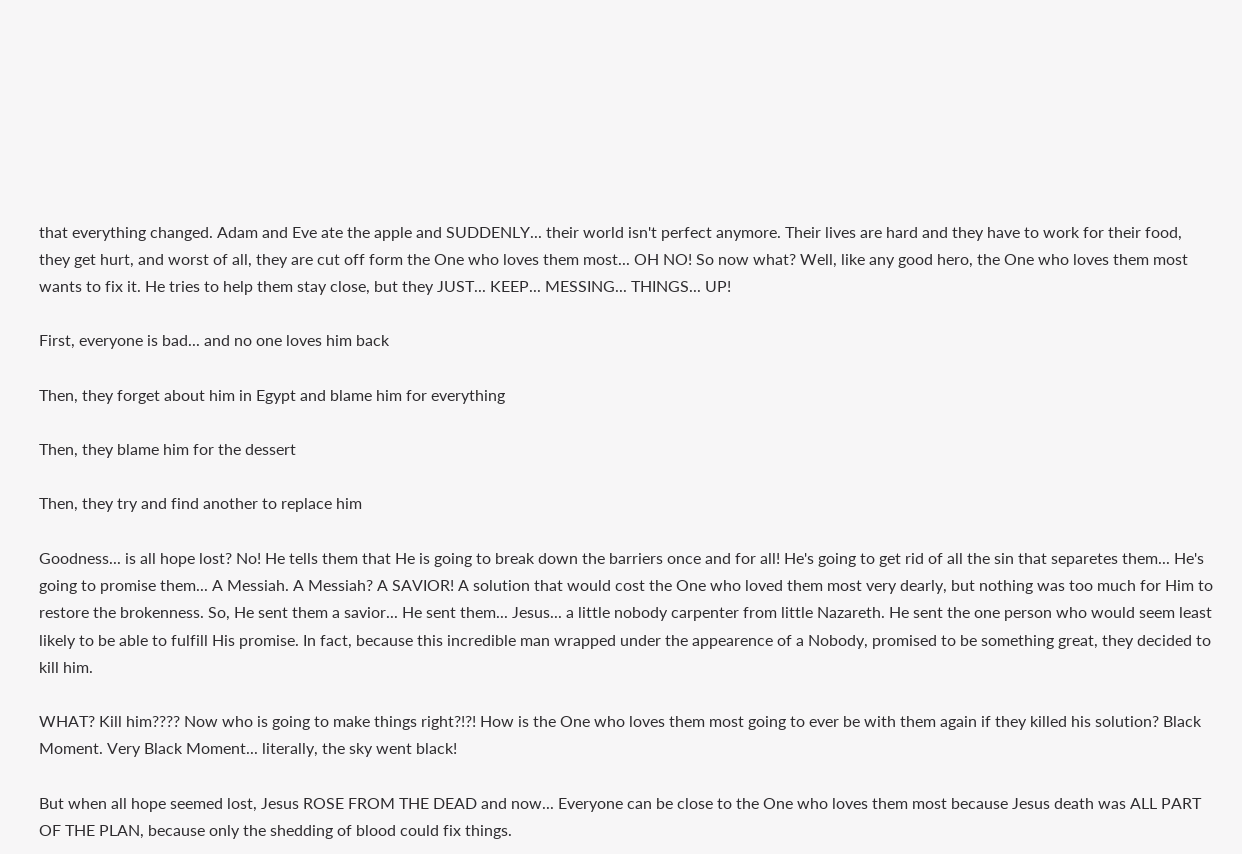that everything changed. Adam and Eve ate the apple and SUDDENLY... their world isn't perfect anymore. Their lives are hard and they have to work for their food, they get hurt, and worst of all, they are cut off form the One who loves them most... OH NO! So now what? Well, like any good hero, the One who loves them most wants to fix it. He tries to help them stay close, but they JUST... KEEP... MESSING... THINGS... UP!

First, everyone is bad... and no one loves him back

Then, they forget about him in Egypt and blame him for everything

Then, they blame him for the dessert

Then, they try and find another to replace him

Goodness... is all hope lost? No! He tells them that He is going to break down the barriers once and for all! He's going to get rid of all the sin that separetes them... He's going to promise them... A Messiah. A Messiah? A SAVIOR! A solution that would cost the One who loved them most very dearly, but nothing was too much for Him to restore the brokenness. So, He sent them a savior... He sent them... Jesus... a little nobody carpenter from little Nazareth. He sent the one person who would seem least likely to be able to fulfill His promise. In fact, because this incredible man wrapped under the appearence of a Nobody, promised to be something great, they decided to kill him.

WHAT? Kill him???? Now who is going to make things right?!?! How is the One who loves them most going to ever be with them again if they killed his solution? Black Moment. Very Black Moment... literally, the sky went black!

But when all hope seemed lost, Jesus ROSE FROM THE DEAD and now... Everyone can be close to the One who loves them most because Jesus death was ALL PART OF THE PLAN, because only the shedding of blood could fix things.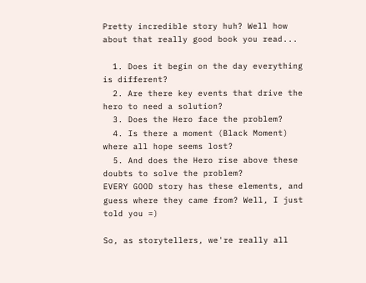Pretty incredible story huh? Well how about that really good book you read...

  1. Does it begin on the day everything is different?
  2. Are there key events that drive the hero to need a solution?
  3. Does the Hero face the problem?
  4. Is there a moment (Black Moment) where all hope seems lost?
  5. And does the Hero rise above these doubts to solve the problem?
EVERY GOOD story has these elements, and guess where they came from? Well, I just told you =)

So, as storytellers, we're really all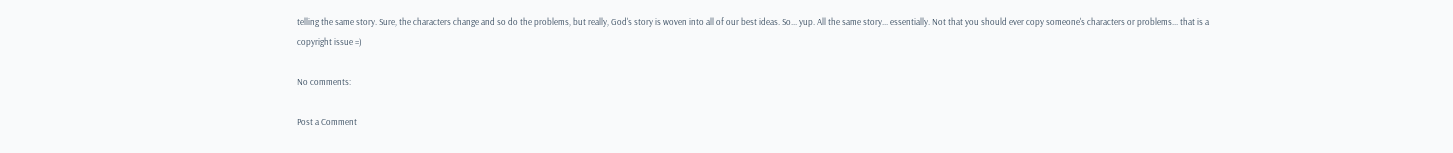telling the same story. Sure, the characters change and so do the problems, but really, God's story is woven into all of our best ideas. So... yup. All the same story... essentially. Not that you should ever copy someone's characters or problems... that is a copyright issue =)

No comments:

Post a Comment